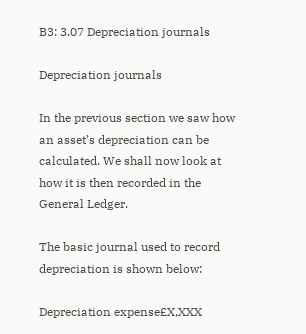B3: 3.07 Depreciation journals

Depreciation journals

In the previous section we saw how an asset’s depreciation can be calculated. We shall now look at how it is then recorded in the General Ledger.

The basic journal used to record depreciation is shown below:

Depreciation expense£X,XXX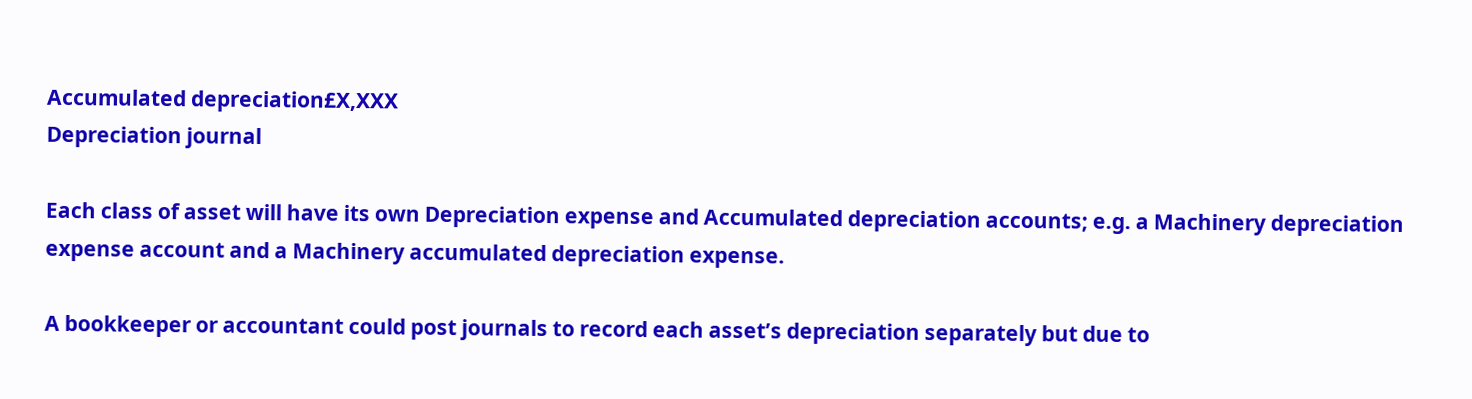Accumulated depreciation£X,XXX
Depreciation journal

Each class of asset will have its own Depreciation expense and Accumulated depreciation accounts; e.g. a Machinery depreciation expense account and a Machinery accumulated depreciation expense.

A bookkeeper or accountant could post journals to record each asset’s depreciation separately but due to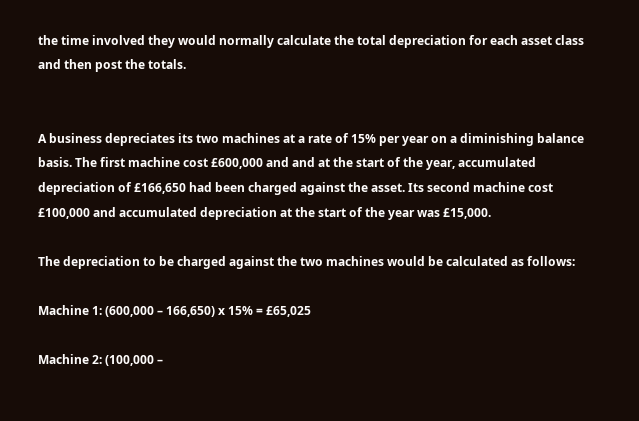the time involved they would normally calculate the total depreciation for each asset class and then post the totals.


A business depreciates its two machines at a rate of 15% per year on a diminishing balance basis. The first machine cost £600,000 and and at the start of the year, accumulated depreciation of £166,650 had been charged against the asset. Its second machine cost £100,000 and accumulated depreciation at the start of the year was £15,000.

The depreciation to be charged against the two machines would be calculated as follows:

Machine 1: (600,000 – 166,650) x 15% = £65,025

Machine 2: (100,000 –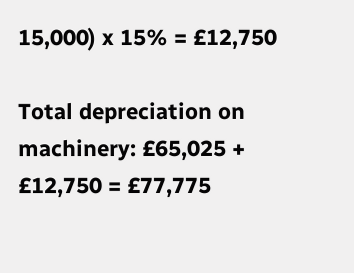15,000) x 15% = £12,750

Total depreciation on machinery: £65,025 + £12,750 = £77,775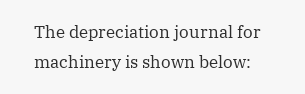The depreciation journal for machinery is shown below: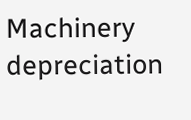Machinery depreciation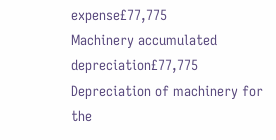expense£77,775
Machinery accumulated depreciation£77,775
Depreciation of machinery for the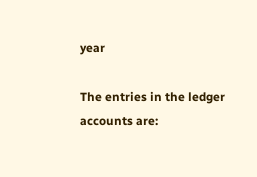year

The entries in the ledger accounts are: